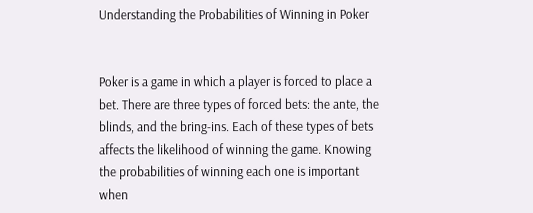Understanding the Probabilities of Winning in Poker


Poker is a game in which a player is forced to place a bet. There are three types of forced bets: the ante, the blinds, and the bring-ins. Each of these types of bets affects the likelihood of winning the game. Knowing the probabilities of winning each one is important when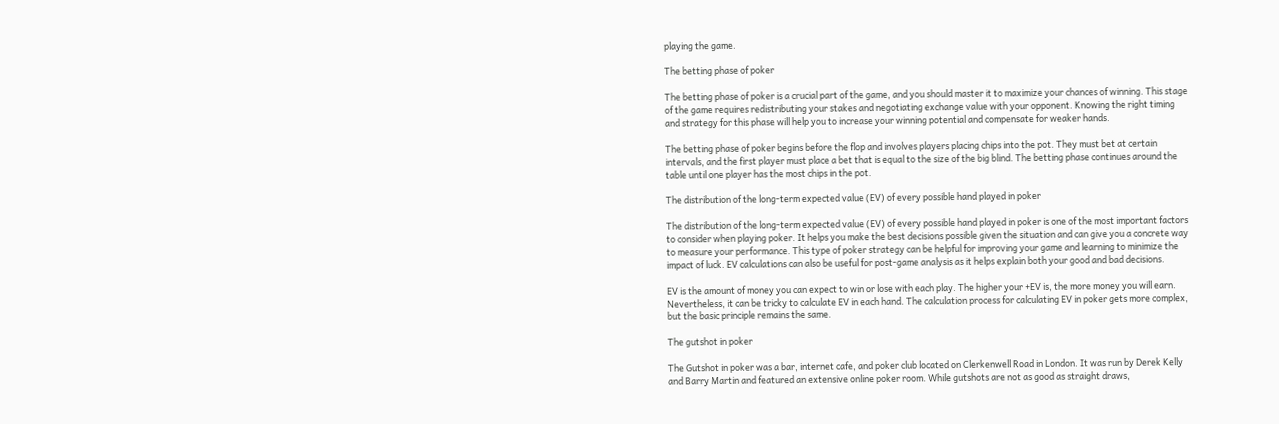playing the game.

The betting phase of poker

The betting phase of poker is a crucial part of the game, and you should master it to maximize your chances of winning. This stage of the game requires redistributing your stakes and negotiating exchange value with your opponent. Knowing the right timing and strategy for this phase will help you to increase your winning potential and compensate for weaker hands.

The betting phase of poker begins before the flop and involves players placing chips into the pot. They must bet at certain intervals, and the first player must place a bet that is equal to the size of the big blind. The betting phase continues around the table until one player has the most chips in the pot.

The distribution of the long-term expected value (EV) of every possible hand played in poker

The distribution of the long-term expected value (EV) of every possible hand played in poker is one of the most important factors to consider when playing poker. It helps you make the best decisions possible given the situation and can give you a concrete way to measure your performance. This type of poker strategy can be helpful for improving your game and learning to minimize the impact of luck. EV calculations can also be useful for post-game analysis as it helps explain both your good and bad decisions.

EV is the amount of money you can expect to win or lose with each play. The higher your +EV is, the more money you will earn. Nevertheless, it can be tricky to calculate EV in each hand. The calculation process for calculating EV in poker gets more complex, but the basic principle remains the same.

The gutshot in poker

The Gutshot in poker was a bar, internet cafe, and poker club located on Clerkenwell Road in London. It was run by Derek Kelly and Barry Martin and featured an extensive online poker room. While gutshots are not as good as straight draws,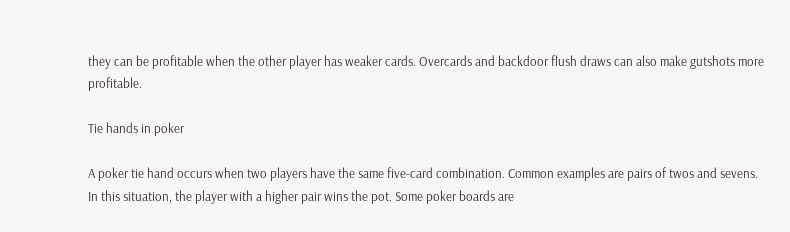they can be profitable when the other player has weaker cards. Overcards and backdoor flush draws can also make gutshots more profitable.

Tie hands in poker

A poker tie hand occurs when two players have the same five-card combination. Common examples are pairs of twos and sevens. In this situation, the player with a higher pair wins the pot. Some poker boards are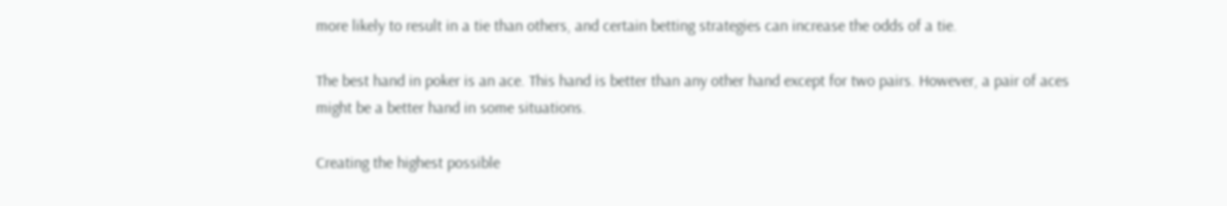more likely to result in a tie than others, and certain betting strategies can increase the odds of a tie.

The best hand in poker is an ace. This hand is better than any other hand except for two pairs. However, a pair of aces might be a better hand in some situations.

Creating the highest possible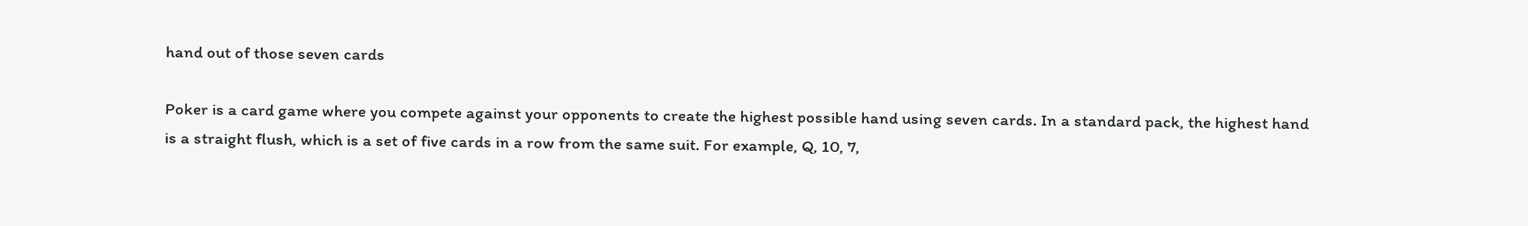hand out of those seven cards

Poker is a card game where you compete against your opponents to create the highest possible hand using seven cards. In a standard pack, the highest hand is a straight flush, which is a set of five cards in a row from the same suit. For example, Q, 10, 7,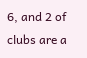6, and 2 of clubs are a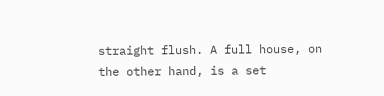straight flush. A full house, on the other hand, is a set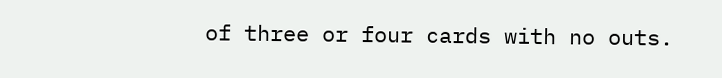of three or four cards with no outs.